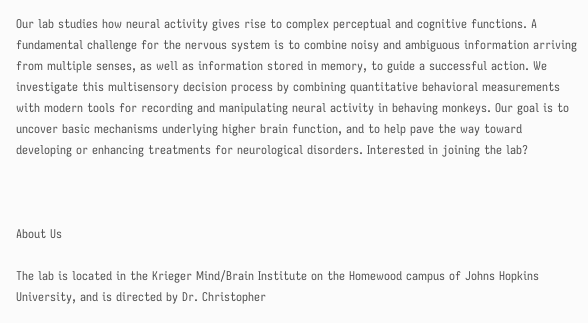Our lab studies how neural activity gives rise to complex perceptual and cognitive functions. A fundamental challenge for the nervous system is to combine noisy and ambiguous information arriving from multiple senses, as well as information stored in memory, to guide a successful action. We investigate this multisensory decision process by combining quantitative behavioral measurements with modern tools for recording and manipulating neural activity in behaving monkeys. Our goal is to uncover basic mechanisms underlying higher brain function, and to help pave the way toward developing or enhancing treatments for neurological disorders. Interested in joining the lab?



About Us

The lab is located in the Krieger Mind/Brain Institute on the Homewood campus of Johns Hopkins University, and is directed by Dr. Christopher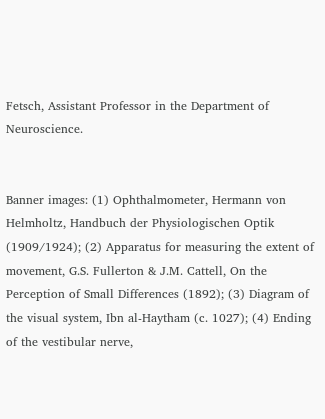Fetsch, Assistant Professor in the Department of Neuroscience.


Banner images: (1) Ophthalmometer, Hermann von Helmholtz, Handbuch der Physiologischen Optik (1909/1924); (2) Apparatus for measuring the extent of movement, G.S. Fullerton & J.M. Cattell, On the Perception of Small Differences (1892); (3) Diagram of the visual system, Ibn al-Haytham (c. 1027); (4) Ending of the vestibular nerve,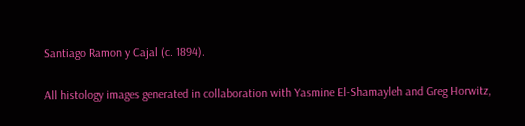Santiago Ramon y Cajal (c. 1894).

All histology images generated in collaboration with Yasmine El-Shamayleh and Greg Horwitz,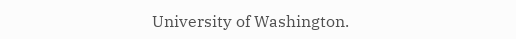University of Washington.